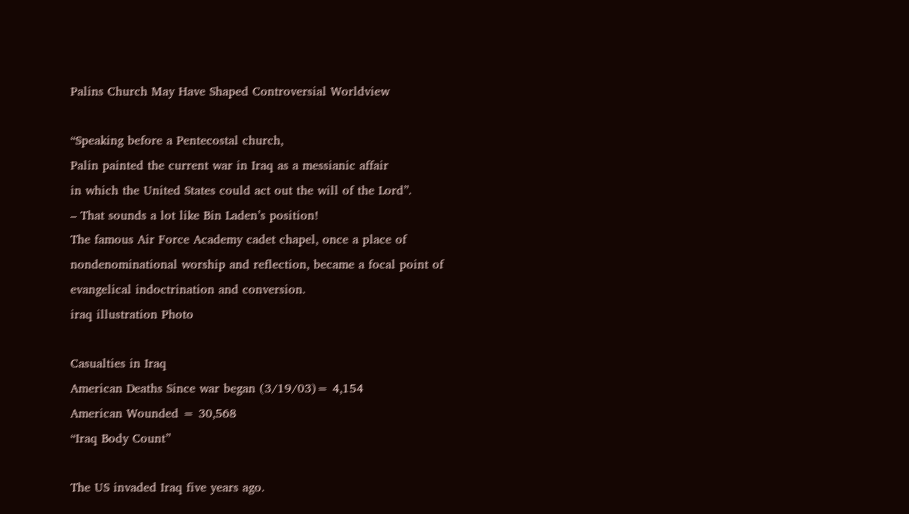Palins Church May Have Shaped Controversial Worldview

“Speaking before a Pentecostal church,
Palin painted the current war in Iraq as a messianic affair
in which the United States could act out the will of the Lord”.
– That sounds a lot like Bin Laden’s position!
The famous Air Force Academy cadet chapel, once a place of nondenominational worship and reflection, became a focal point of evangelical indoctrination and conversion.
iraq illustration Photo

Casualties in Iraq
American Deaths Since war began (3/19/03)= 4,154
American Wounded = 30,568
“Iraq Body Count”

The US invaded Iraq five years ago.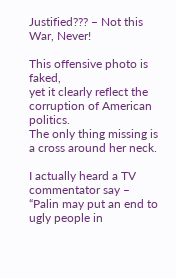Justified??? – Not this War, Never!

This offensive photo is faked,
yet it clearly reflect the corruption of American politics.
The only thing missing is a cross around her neck.

I actually heard a TV commentator say –
“Palin may put an end to ugly people in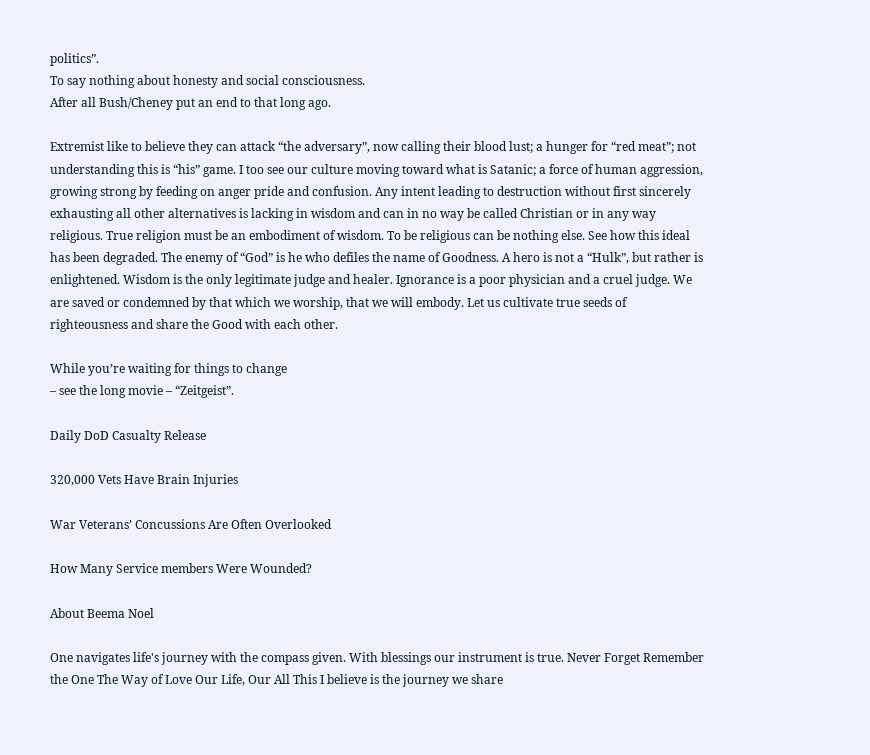politics”.
To say nothing about honesty and social consciousness.
After all Bush/Cheney put an end to that long ago.

Extremist like to believe they can attack “the adversary”, now calling their blood lust; a hunger for “red meat”; not understanding this is “his” game. I too see our culture moving toward what is Satanic; a force of human aggression, growing strong by feeding on anger pride and confusion. Any intent leading to destruction without first sincerely exhausting all other alternatives is lacking in wisdom and can in no way be called Christian or in any way religious. True religion must be an embodiment of wisdom. To be religious can be nothing else. See how this ideal has been degraded. The enemy of “God” is he who defiles the name of Goodness. A hero is not a “Hulk”, but rather is enlightened. Wisdom is the only legitimate judge and healer. Ignorance is a poor physician and a cruel judge. We are saved or condemned by that which we worship, that we will embody. Let us cultivate true seeds of righteousness and share the Good with each other.

While you’re waiting for things to change
– see the long movie – “Zeitgeist”.

Daily DoD Casualty Release

320,000 Vets Have Brain Injuries

War Veterans’ Concussions Are Often Overlooked

How Many Service members Were Wounded?

About Beema Noel

One navigates life's journey with the compass given. With blessings our instrument is true. Never Forget Remember the One The Way of Love Our Life, Our All This I believe is the journey we share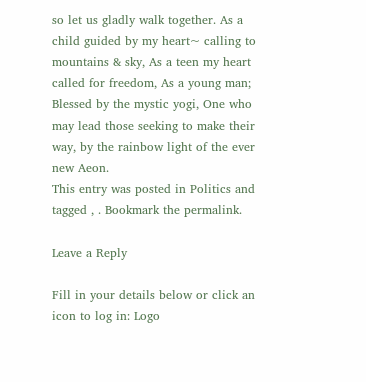so let us gladly walk together. As a child guided by my heart~ calling to mountains & sky, As a teen my heart called for freedom, As a young man; Blessed by the mystic yogi, One who may lead those seeking to make their way, by the rainbow light of the ever new Aeon.
This entry was posted in Politics and tagged , . Bookmark the permalink.

Leave a Reply

Fill in your details below or click an icon to log in: Logo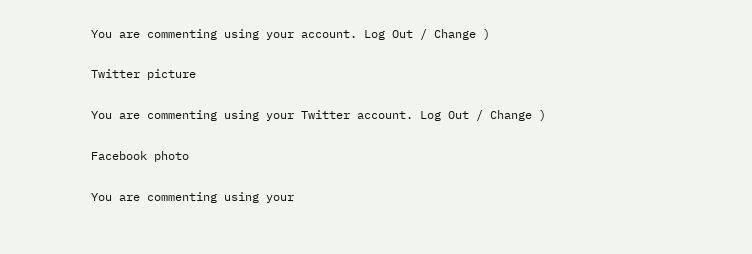You are commenting using your account. Log Out / Change )

Twitter picture

You are commenting using your Twitter account. Log Out / Change )

Facebook photo

You are commenting using your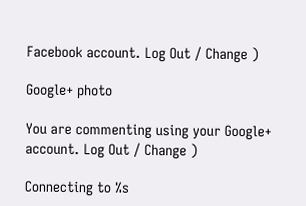Facebook account. Log Out / Change )

Google+ photo

You are commenting using your Google+ account. Log Out / Change )

Connecting to %s